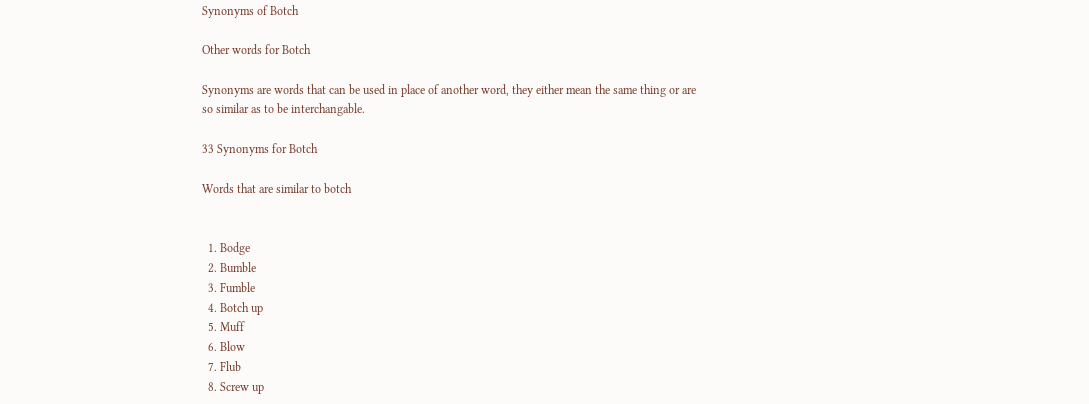Synonyms of Botch

Other words for Botch

Synonyms are words that can be used in place of another word, they either mean the same thing or are so similar as to be interchangable.

33 Synonyms for Botch

Words that are similar to botch


  1. Bodge
  2. Bumble
  3. Fumble
  4. Botch up
  5. Muff
  6. Blow
  7. Flub
  8. Screw up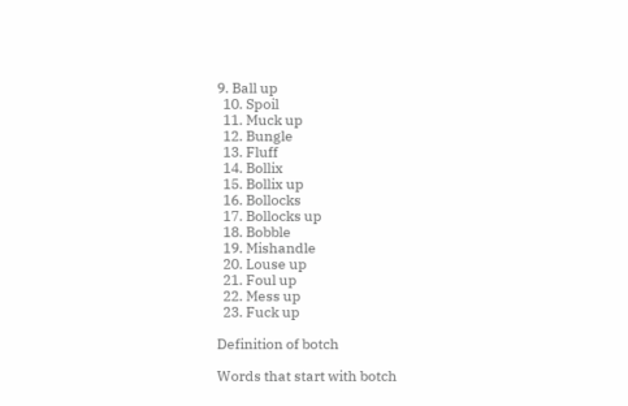9. Ball up
  10. Spoil
  11. Muck up
  12. Bungle
  13. Fluff
  14. Bollix
  15. Bollix up
  16. Bollocks
  17. Bollocks up
  18. Bobble
  19. Mishandle
  20. Louse up
  21. Foul up
  22. Mess up
  23. Fuck up

Definition of botch

Words that start with botch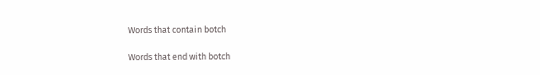Words that contain botch

Words that end with botch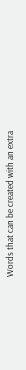Words that can be created with an extra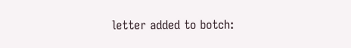letter added to botch: